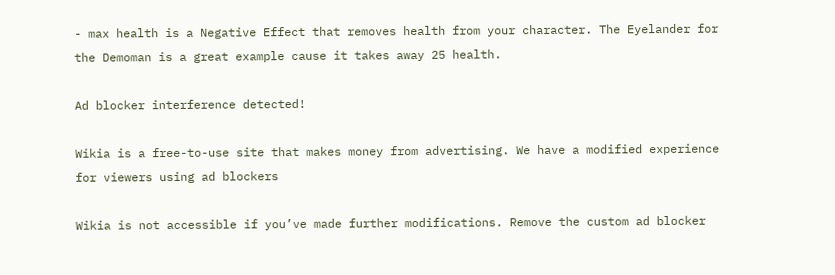- max health is a Negative Effect that removes health from your character. The Eyelander for the Demoman is a great example cause it takes away 25 health.

Ad blocker interference detected!

Wikia is a free-to-use site that makes money from advertising. We have a modified experience for viewers using ad blockers

Wikia is not accessible if you’ve made further modifications. Remove the custom ad blocker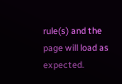rule(s) and the page will load as expected.